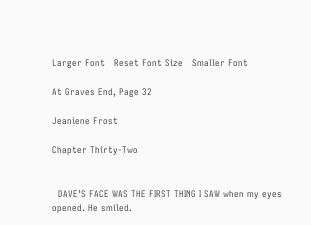Larger Font   Reset Font Size   Smaller Font

At Graves End, Page 32

Jeaniene Frost

Chapter Thirty-Two


  DAVE'S FACE WAS THE FIRST THING I SAW when my eyes opened. He smiled.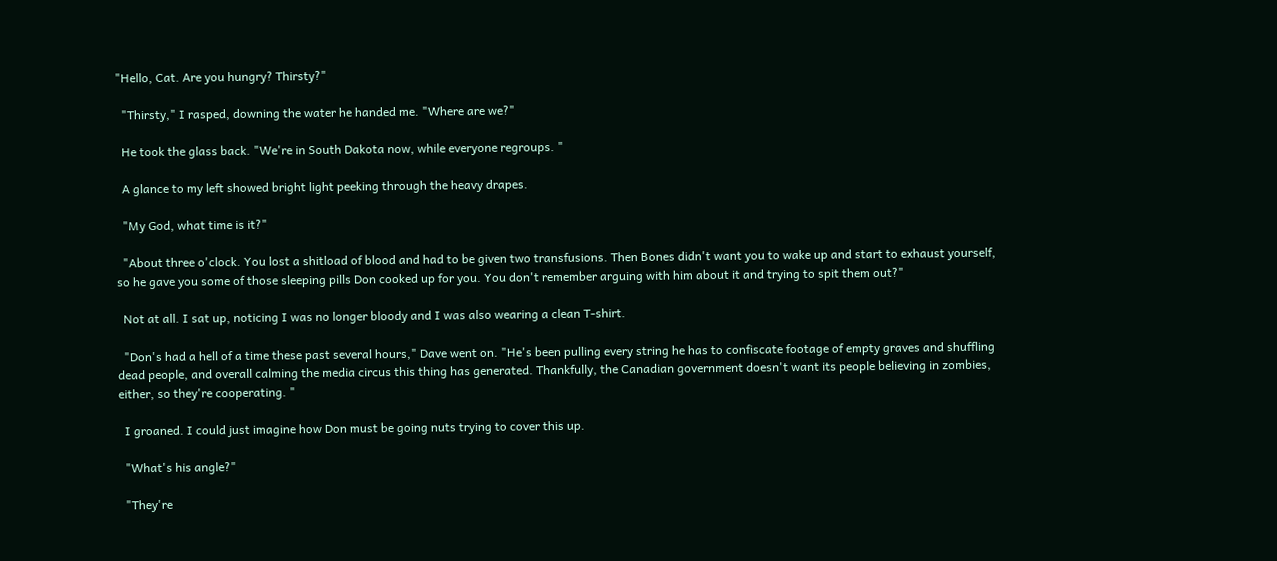"Hello, Cat. Are you hungry? Thirsty?"

  "Thirsty," I rasped, downing the water he handed me. "Where are we?"

  He took the glass back. "We're in South Dakota now, while everyone regroups. "

  A glance to my left showed bright light peeking through the heavy drapes.

  "My God, what time is it?"

  "About three o'clock. You lost a shitload of blood and had to be given two transfusions. Then Bones didn't want you to wake up and start to exhaust yourself, so he gave you some of those sleeping pills Don cooked up for you. You don't remember arguing with him about it and trying to spit them out?"

  Not at all. I sat up, noticing I was no longer bloody and I was also wearing a clean T-shirt.

  "Don's had a hell of a time these past several hours," Dave went on. "He's been pulling every string he has to confiscate footage of empty graves and shuffling dead people, and overall calming the media circus this thing has generated. Thankfully, the Canadian government doesn't want its people believing in zombies, either, so they're cooperating. "

  I groaned. I could just imagine how Don must be going nuts trying to cover this up.

  "What's his angle?"

  "They're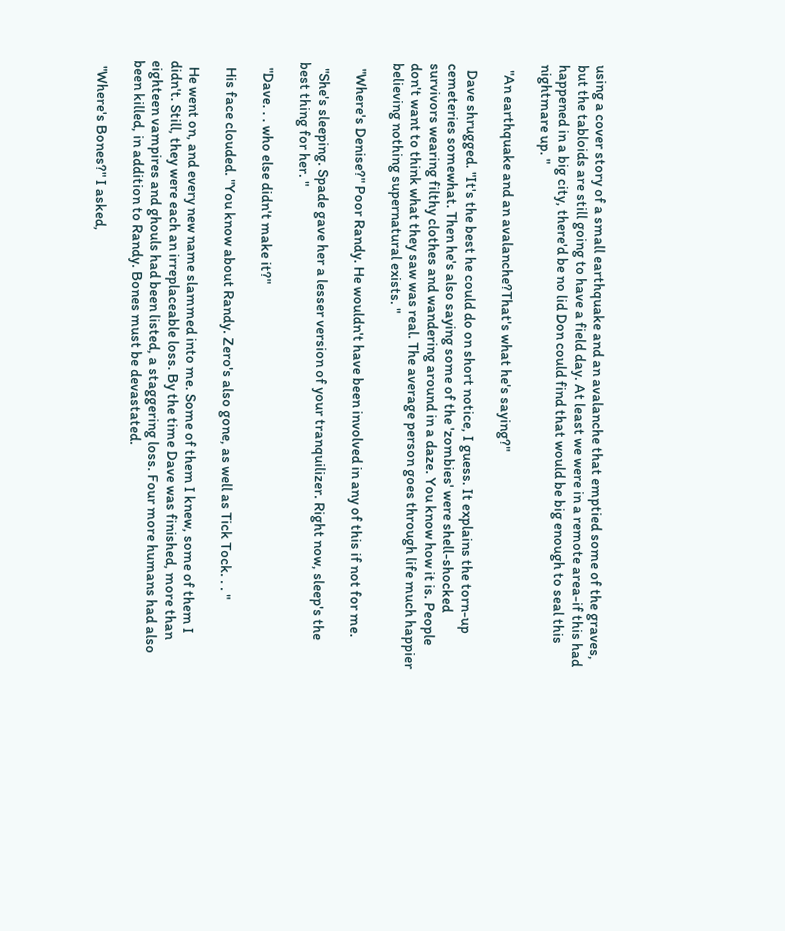using a cover story of a small earthquake and an avalanche that emptied some of the graves, but the tabloids are still going to have a field day. At least we were in a remote area-if this had happened in a big city, there'd be no lid Don could find that would be big enough to seal this nightmare up. "

  "An earthquake and an avalanche?That's what he's saying?"

  Dave shrugged. "It's the best he could do on short notice, I guess. It explains the torn-up cemeteries somewhat. Then he's also saying some of the 'zombies' were shell-shocked survivors wearing filthy clothes and wandering around in a daze. You know how it is. People don't want to think what they saw was real. The average person goes through life much happier believing nothing supernatural exists. "

  "Where's Denise?" Poor Randy. He wouldn't have been involved in any of this if not for me.

  "She's sleeping. Spade gave her a lesser version of your tranquilizer. Right now, sleep's the best thing for her. "

  "Dave. . . who else didn't make it?"

  His face clouded. "You know about Randy. Zero's also gone, as well as Tick Tock. . . "

  He went on, and every new name slammed into me. Some of them I knew, some of them I didn't. Still, they were each an irreplaceable loss. By the time Dave was finished, more than eighteen vampires and ghouls had been listed, a staggering loss. Four more humans had also been killed, in addition to Randy. Bones must be devastated.

  "Where's Bones?" I asked,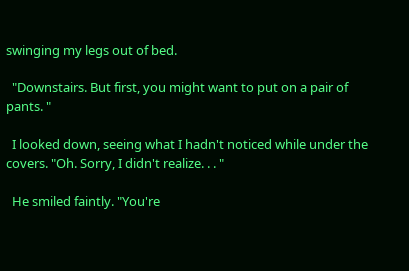swinging my legs out of bed.

  "Downstairs. But first, you might want to put on a pair of pants. "

  I looked down, seeing what I hadn't noticed while under the covers. "Oh. Sorry, I didn't realize. . . "

  He smiled faintly. "You're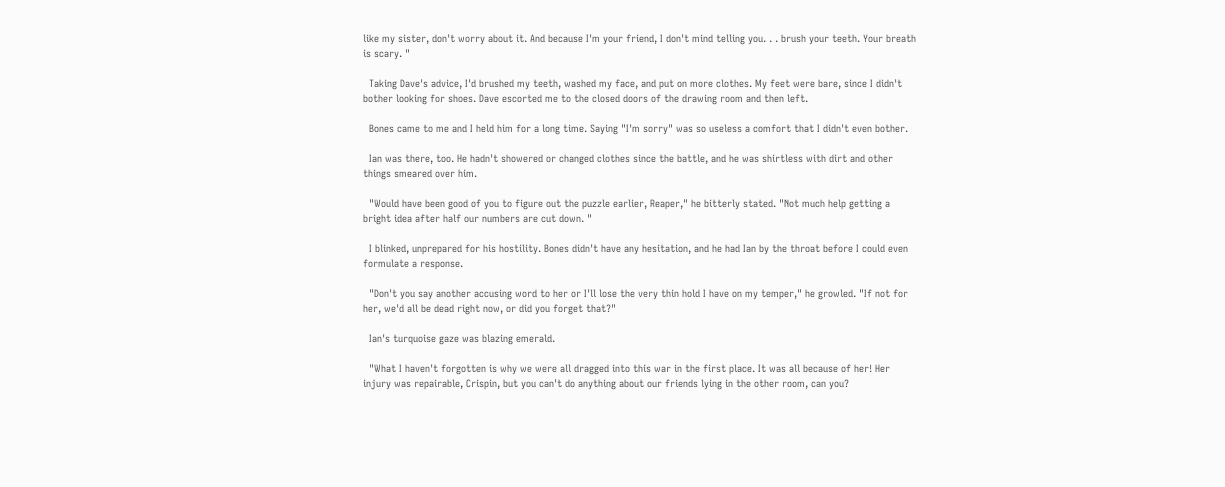like my sister, don't worry about it. And because I'm your friend, I don't mind telling you. . . brush your teeth. Your breath is scary. "

  Taking Dave's advice, I'd brushed my teeth, washed my face, and put on more clothes. My feet were bare, since I didn't bother looking for shoes. Dave escorted me to the closed doors of the drawing room and then left.

  Bones came to me and I held him for a long time. Saying "I'm sorry" was so useless a comfort that I didn't even bother.

  Ian was there, too. He hadn't showered or changed clothes since the battle, and he was shirtless with dirt and other things smeared over him.

  "Would have been good of you to figure out the puzzle earlier, Reaper," he bitterly stated. "Not much help getting a bright idea after half our numbers are cut down. "

  I blinked, unprepared for his hostility. Bones didn't have any hesitation, and he had Ian by the throat before I could even formulate a response.

  "Don't you say another accusing word to her or I'll lose the very thin hold I have on my temper," he growled. "If not for her, we'd all be dead right now, or did you forget that?"

  Ian's turquoise gaze was blazing emerald.

  "What I haven't forgotten is why we were all dragged into this war in the first place. It was all because of her! Her injury was repairable, Crispin, but you can't do anything about our friends lying in the other room, can you?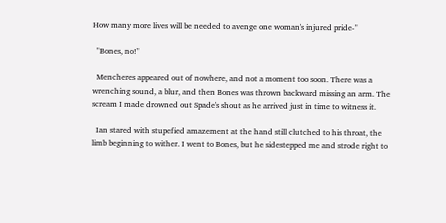How many more lives will be needed to avenge one woman's injured pride-"

  "Bones, no!"

  Mencheres appeared out of nowhere, and not a moment too soon. There was a wrenching sound, a blur, and then Bones was thrown backward missing an arm. The scream I made drowned out Spade's shout as he arrived just in time to witness it.

  Ian stared with stupefied amazement at the hand still clutched to his throat, the limb beginning to wither. I went to Bones, but he sidestepped me and strode right to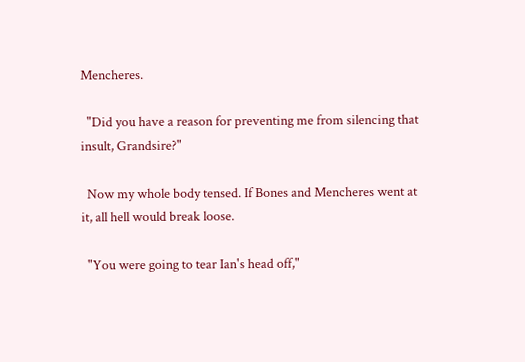Mencheres.

  "Did you have a reason for preventing me from silencing that insult, Grandsire?"

  Now my whole body tensed. If Bones and Mencheres went at it, all hell would break loose.

  "You were going to tear Ian's head off,"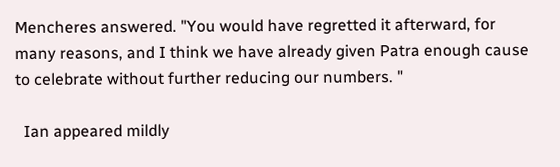Mencheres answered. "You would have regretted it afterward, for many reasons, and I think we have already given Patra enough cause to celebrate without further reducing our numbers. "

  Ian appeared mildly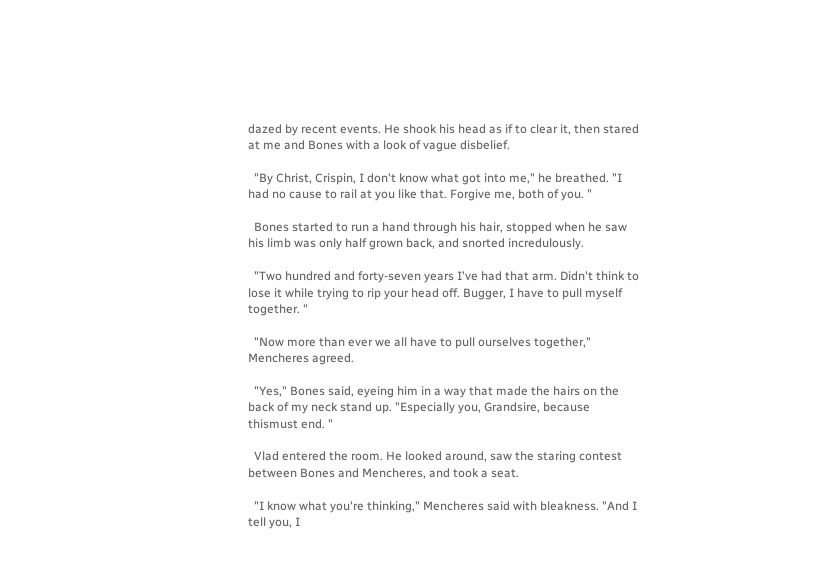dazed by recent events. He shook his head as if to clear it, then stared at me and Bones with a look of vague disbelief.

  "By Christ, Crispin, I don't know what got into me," he breathed. "I had no cause to rail at you like that. Forgive me, both of you. "

  Bones started to run a hand through his hair, stopped when he saw his limb was only half grown back, and snorted incredulously.

  "Two hundred and forty-seven years I've had that arm. Didn't think to lose it while trying to rip your head off. Bugger, I have to pull myself together. "

  "Now more than ever we all have to pull ourselves together," Mencheres agreed.

  "Yes," Bones said, eyeing him in a way that made the hairs on the back of my neck stand up. "Especially you, Grandsire, because thismust end. "

  Vlad entered the room. He looked around, saw the staring contest between Bones and Mencheres, and took a seat.

  "I know what you're thinking," Mencheres said with bleakness. "And I tell you, I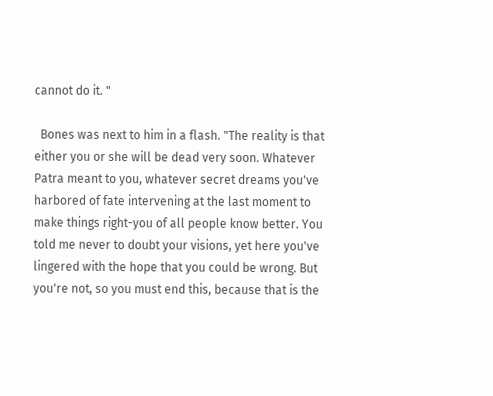cannot do it. "

  Bones was next to him in a flash. "The reality is that either you or she will be dead very soon. Whatever Patra meant to you, whatever secret dreams you've harbored of fate intervening at the last moment to make things right-you of all people know better. You told me never to doubt your visions, yet here you've lingered with the hope that you could be wrong. But you're not, so you must end this, because that is the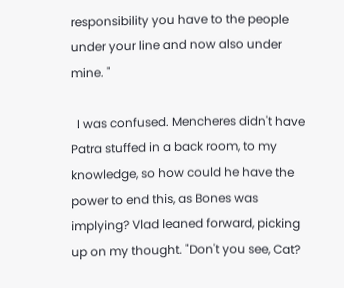responsibility you have to the people under your line and now also under mine. "

  I was confused. Mencheres didn't have Patra stuffed in a back room, to my knowledge, so how could he have the power to end this, as Bones was implying? Vlad leaned forward, picking up on my thought. "Don't you see, Cat?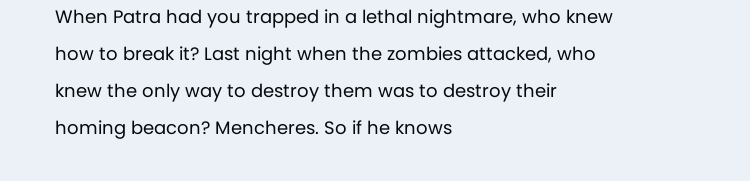When Patra had you trapped in a lethal nightmare, who knew how to break it? Last night when the zombies attacked, who knew the only way to destroy them was to destroy their homing beacon? Mencheres. So if he knows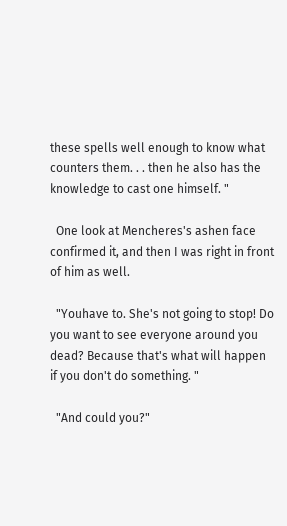these spells well enough to know what counters them. . . then he also has the knowledge to cast one himself. "

  One look at Mencheres's ashen face confirmed it, and then I was right in front of him as well.

  "Youhave to. She's not going to stop! Do you want to see everyone around you dead? Because that's what will happen if you don't do something. "

  "And could you?"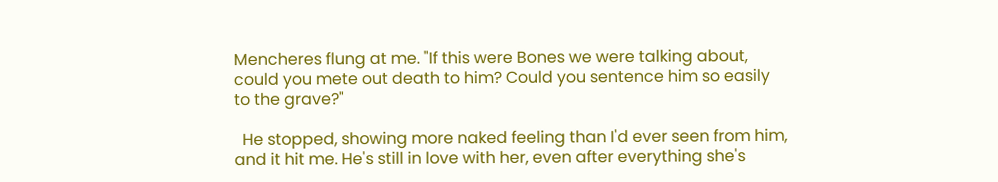Mencheres flung at me. "If this were Bones we were talking about, could you mete out death to him? Could you sentence him so easily to the grave?"

  He stopped, showing more naked feeling than I'd ever seen from him, and it hit me. He's still in love with her, even after everything she's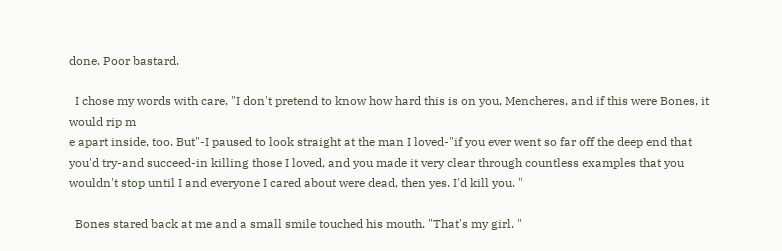done. Poor bastard.

  I chose my words with care. "I don't pretend to know how hard this is on you, Mencheres, and if this were Bones, it would rip m
e apart inside, too. But"-I paused to look straight at the man I loved-"if you ever went so far off the deep end that you'd try-and succeed-in killing those I loved, and you made it very clear through countless examples that you wouldn't stop until I and everyone I cared about were dead, then yes. I'd kill you. "

  Bones stared back at me and a small smile touched his mouth. "That's my girl. "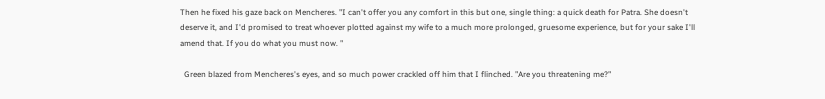Then he fixed his gaze back on Mencheres. "I can't offer you any comfort in this but one, single thing: a quick death for Patra. She doesn't deserve it, and I'd promised to treat whoever plotted against my wife to a much more prolonged, gruesome experience, but for your sake I'll amend that. If you do what you must now. "

  Green blazed from Mencheres's eyes, and so much power crackled off him that I flinched. "Are you threatening me?"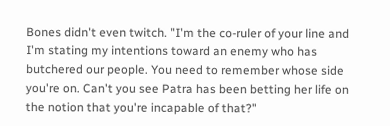Bones didn't even twitch. "I'm the co-ruler of your line and I'm stating my intentions toward an enemy who has butchered our people. You need to remember whose side you're on. Can't you see Patra has been betting her life on the notion that you're incapable of that?"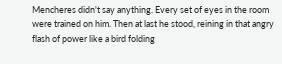Mencheres didn't say anything. Every set of eyes in the room were trained on him. Then at last he stood, reining in that angry flash of power like a bird folding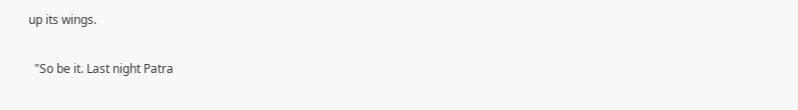up its wings.

  "So be it. Last night Patra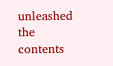unleashed the contents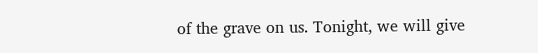of the grave on us. Tonight, we will give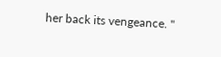her back its vengeance. "